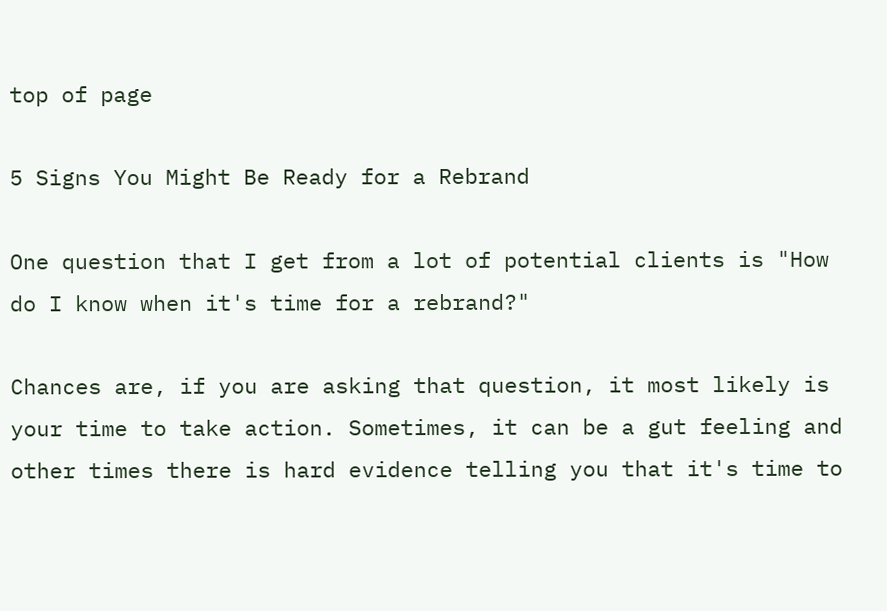top of page

5 Signs You Might Be Ready for a Rebrand

One question that I get from a lot of potential clients is "How do I know when it's time for a rebrand?"

Chances are, if you are asking that question, it most likely is your time to take action. Sometimes, it can be a gut feeling and other times there is hard evidence telling you that it's time to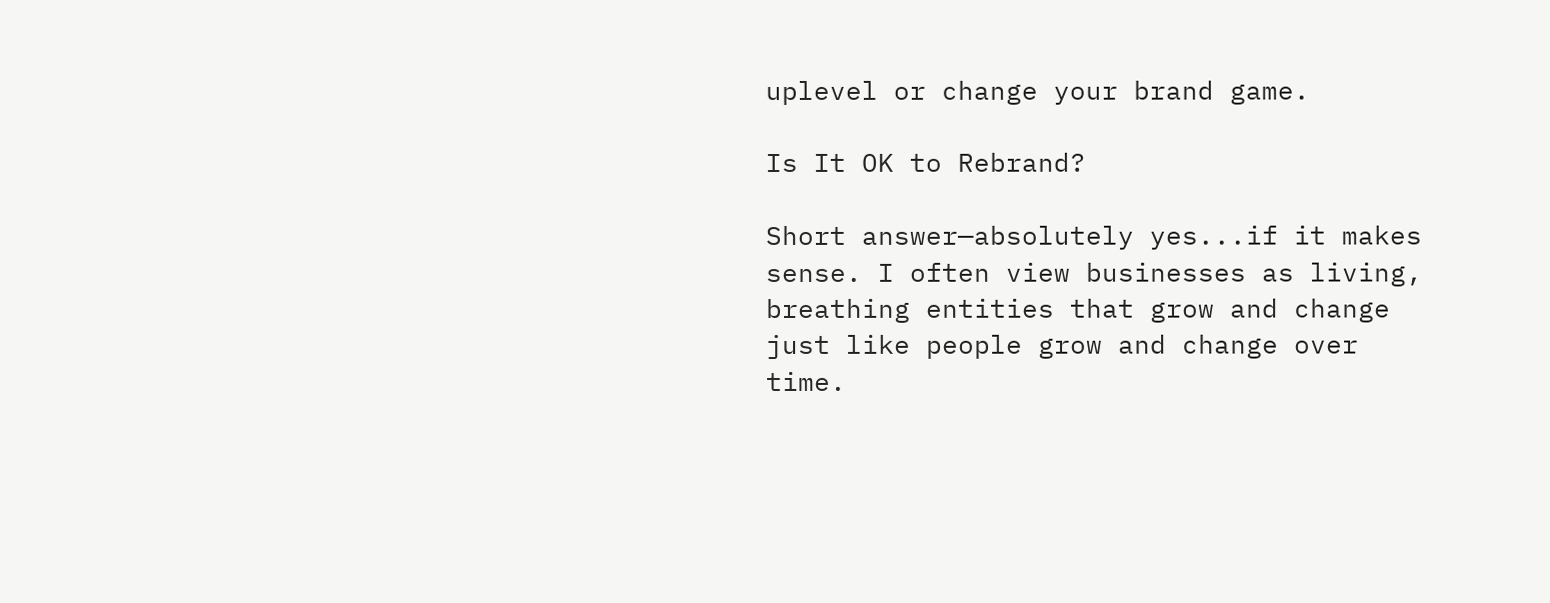uplevel or change your brand game.

Is It OK to Rebrand?

Short answer—absolutely yes...if it makes sense. I often view businesses as living, breathing entities that grow and change just like people grow and change over time.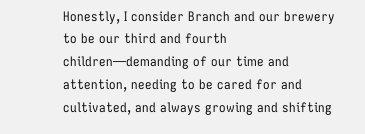Honestly, I consider Branch and our brewery to be our third and fourth children—demanding of our time and attention, needing to be cared for and cultivated, and always growing and shifting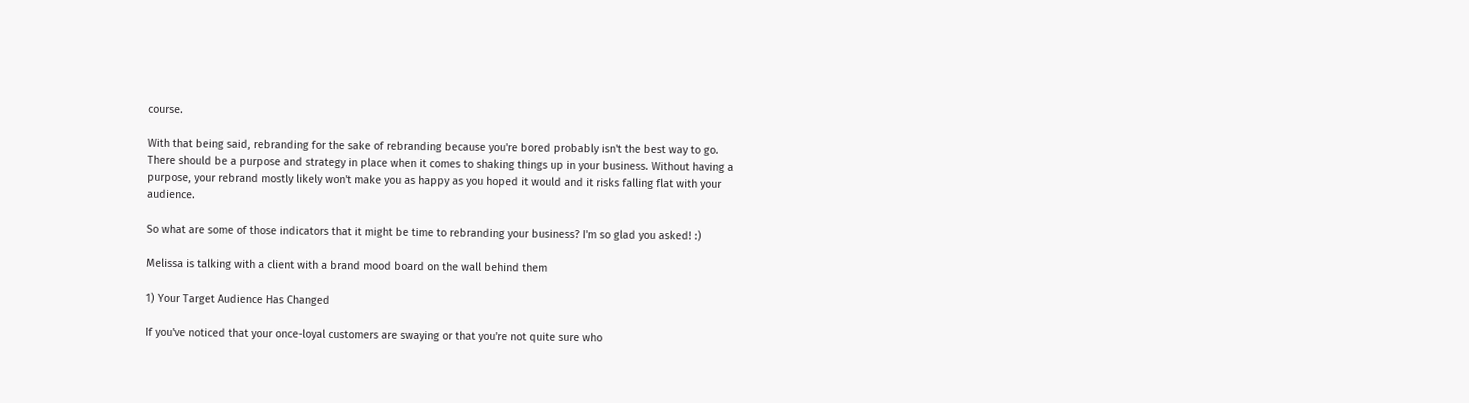course.

With that being said, rebranding for the sake of rebranding because you're bored probably isn't the best way to go. There should be a purpose and strategy in place when it comes to shaking things up in your business. Without having a purpose, your rebrand mostly likely won't make you as happy as you hoped it would and it risks falling flat with your audience.

So what are some of those indicators that it might be time to rebranding your business? I'm so glad you asked! :)

Melissa is talking with a client with a brand mood board on the wall behind them

1) Your Target Audience Has Changed

If you've noticed that your once-loyal customers are swaying or that you're not quite sure who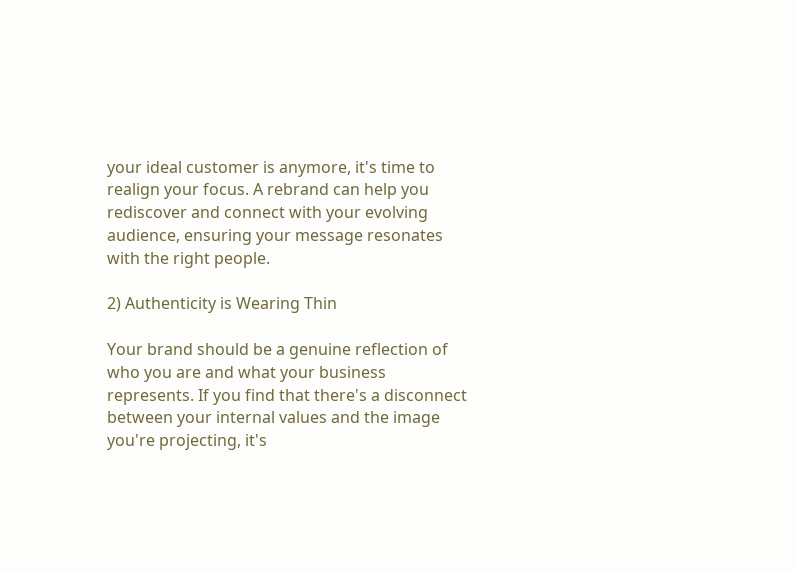your ideal customer is anymore, it's time to realign your focus. A rebrand can help you rediscover and connect with your evolving audience, ensuring your message resonates with the right people.

2) Authenticity is Wearing Thin

Your brand should be a genuine reflection of who you are and what your business represents. If you find that there's a disconnect between your internal values and the image you're projecting, it's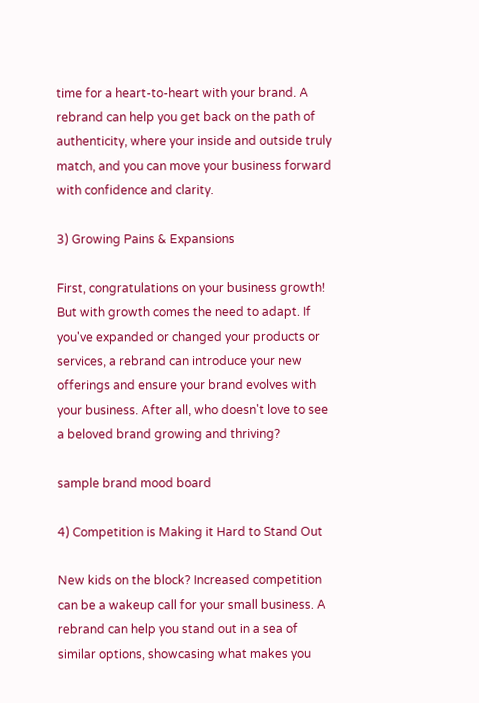time for a heart-to-heart with your brand. A rebrand can help you get back on the path of authenticity, where your inside and outside truly match, and you can move your business forward with confidence and clarity.

3) Growing Pains & Expansions

First, congratulations on your business growth! But with growth comes the need to adapt. If you've expanded or changed your products or services, a rebrand can introduce your new offerings and ensure your brand evolves with your business. After all, who doesn't love to see a beloved brand growing and thriving?

sample brand mood board

4) Competition is Making it Hard to Stand Out

New kids on the block? Increased competition can be a wakeup call for your small business. A rebrand can help you stand out in a sea of similar options, showcasing what makes you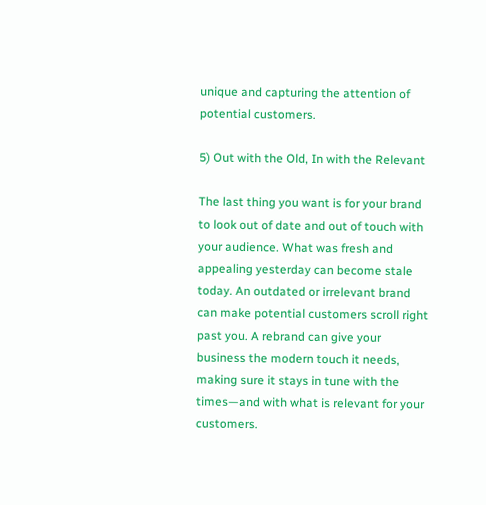unique and capturing the attention of potential customers.

5) Out with the Old, In with the Relevant

The last thing you want is for your brand to look out of date and out of touch with your audience. What was fresh and appealing yesterday can become stale today. An outdated or irrelevant brand can make potential customers scroll right past you. A rebrand can give your business the modern touch it needs, making sure it stays in tune with the times—and with what is relevant for your customers.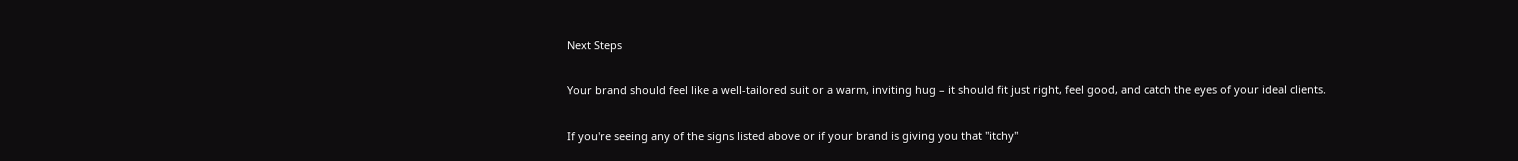Next Steps

Your brand should feel like a well-tailored suit or a warm, inviting hug – it should fit just right, feel good, and catch the eyes of your ideal clients.

If you're seeing any of the signs listed above or if your brand is giving you that "itchy"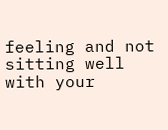feeling and not sitting well with your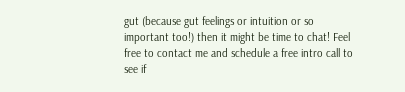gut (because gut feelings or intuition or so important too!) then it might be time to chat! Feel free to contact me and schedule a free intro call to see if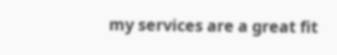my services are a great fit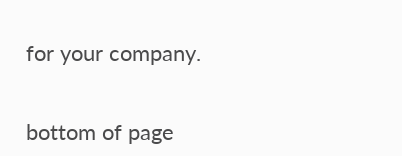for your company.


bottom of page